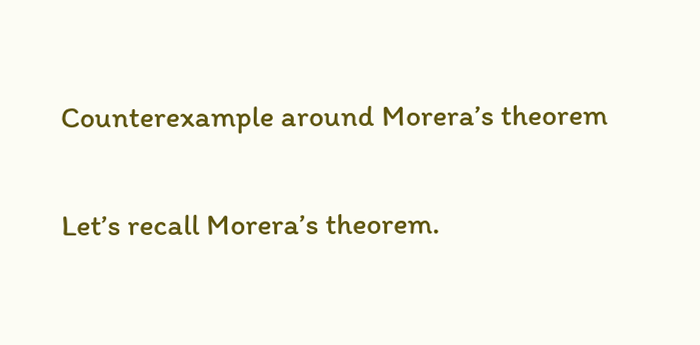Counterexample around Morera’s theorem

Let’s recall Morera’s theorem.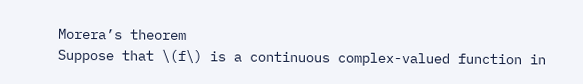Morera’s theorem
Suppose that \(f\) is a continuous complex-valued function in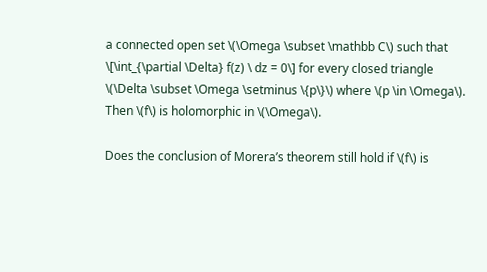a connected open set \(\Omega \subset \mathbb C\) such that
\[\int_{\partial \Delta} f(z) \ dz = 0\] for every closed triangle \(\Delta \subset \Omega \setminus \{p\}\) where \(p \in \Omega\). Then \(f\) is holomorphic in \(\Omega\).

Does the conclusion of Morera’s theorem still hold if \(f\) is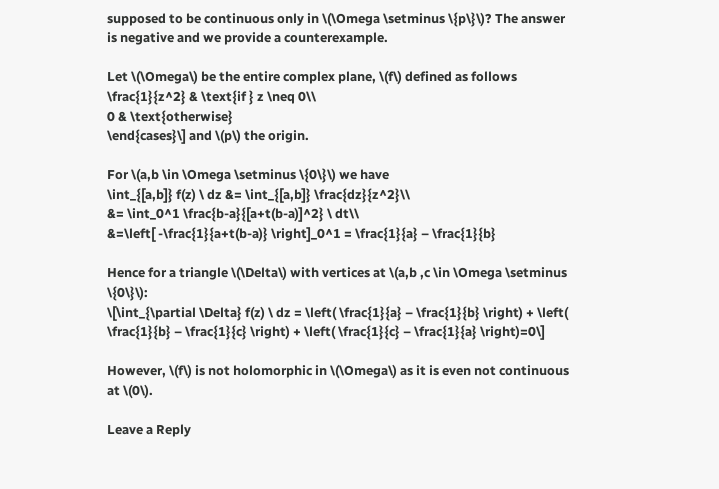supposed to be continuous only in \(\Omega \setminus \{p\}\)? The answer is negative and we provide a counterexample.

Let \(\Omega\) be the entire complex plane, \(f\) defined as follows
\frac{1}{z^2} & \text{if } z \neq 0\\
0 & \text{otherwise}
\end{cases}\] and \(p\) the origin.

For \(a,b \in \Omega \setminus \{0\}\) we have
\int_{[a,b]} f(z) \ dz &= \int_{[a,b]} \frac{dz}{z^2}\\
&= \int_0^1 \frac{b-a}{[a+t(b-a)]^2} \ dt\\
&=\left[ -\frac{1}{a+t(b-a)} \right]_0^1 = \frac{1}{a} – \frac{1}{b}

Hence for a triangle \(\Delta\) with vertices at \(a,b ,c \in \Omega \setminus \{0\}\):
\[\int_{\partial \Delta} f(z) \ dz = \left( \frac{1}{a} – \frac{1}{b} \right) + \left( \frac{1}{b} – \frac{1}{c} \right) + \left( \frac{1}{c} – \frac{1}{a} \right)=0\]

However, \(f\) is not holomorphic in \(\Omega\) as it is even not continuous at \(0\).

Leave a Reply